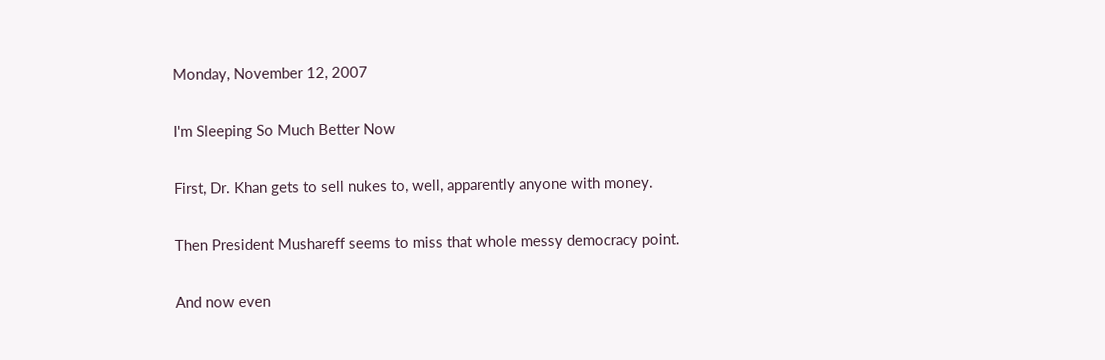Monday, November 12, 2007

I'm Sleeping So Much Better Now

First, Dr. Khan gets to sell nukes to, well, apparently anyone with money.

Then President Mushareff seems to miss that whole messy democracy point.

And now even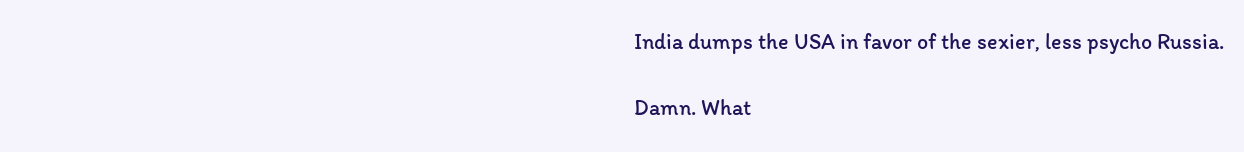India dumps the USA in favor of the sexier, less psycho Russia.

Damn. What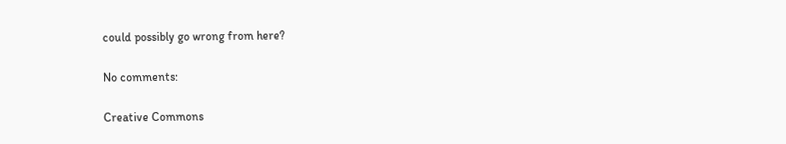could possibly go wrong from here?

No comments:

Creative Commons